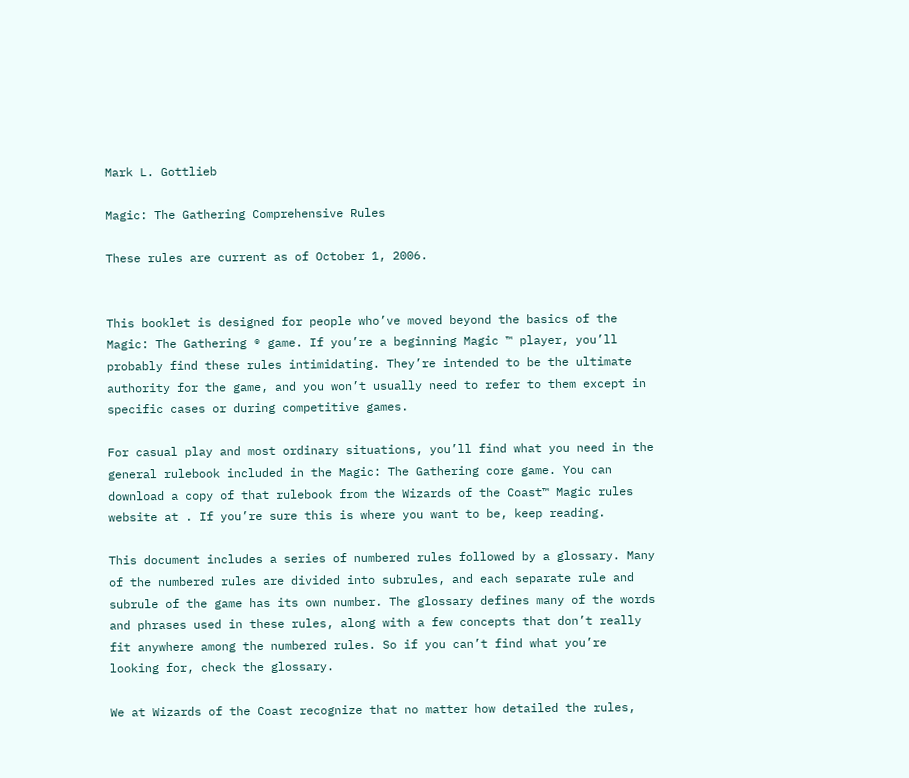Mark L. Gottlieb

Magic: The Gathering Comprehensive Rules

These rules are current as of October 1, 2006.


This booklet is designed for people who’ve moved beyond the basics of the Magic: The Gathering ® game. If you’re a beginning Magic ™ player, you’ll probably find these rules intimidating. They’re intended to be the ultimate authority for the game, and you won’t usually need to refer to them except in specific cases or during competitive games.

For casual play and most ordinary situations, you’ll find what you need in the general rulebook included in the Magic: The Gathering core game. You can download a copy of that rulebook from the Wizards of the Coast™ Magic rules website at . If you’re sure this is where you want to be, keep reading.

This document includes a series of numbered rules followed by a glossary. Many of the numbered rules are divided into subrules, and each separate rule and subrule of the game has its own number. The glossary defines many of the words and phrases used in these rules, along with a few concepts that don’t really fit anywhere among the numbered rules. So if you can’t find what you’re looking for, check the glossary.

We at Wizards of the Coast recognize that no matter how detailed the rules,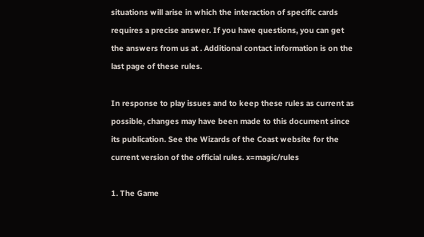situations will arise in which the interaction of specific cards requires a precise answer. If you have questions, you can get the answers from us at . Additional contact information is on the last page of these rules.

In response to play issues and to keep these rules as current as possible, changes may have been made to this document since its publication. See the Wizards of the Coast website for the current version of the official rules. x=magic/rules

1. The Game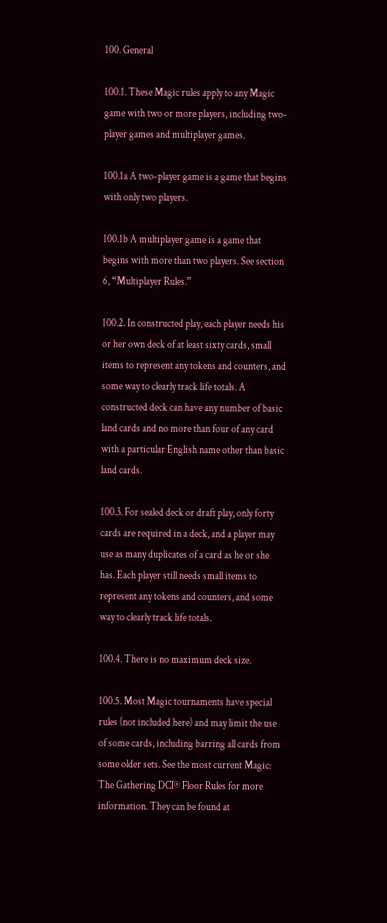100. General

100.1. These Magic rules apply to any Magic game with two or more players, including two-player games and multiplayer games.

100.1a A two-player game is a game that begins with only two players.

100.1b A multiplayer game is a game that begins with more than two players. See section 6, “Multiplayer Rules.”

100.2. In constructed play, each player needs his or her own deck of at least sixty cards, small items to represent any tokens and counters, and some way to clearly track life totals. A constructed deck can have any number of basic land cards and no more than four of any card with a particular English name other than basic land cards.

100.3. For sealed deck or draft play, only forty cards are required in a deck, and a player may use as many duplicates of a card as he or she has. Each player still needs small items to represent any tokens and counters, and some way to clearly track life totals.

100.4. There is no maximum deck size.

100.5. Most Magic tournaments have special rules (not included here) and may limit the use of some cards, including barring all cards from some older sets. See the most current Magic: The Gathering DCI® Floor Rules for more information. They can be found at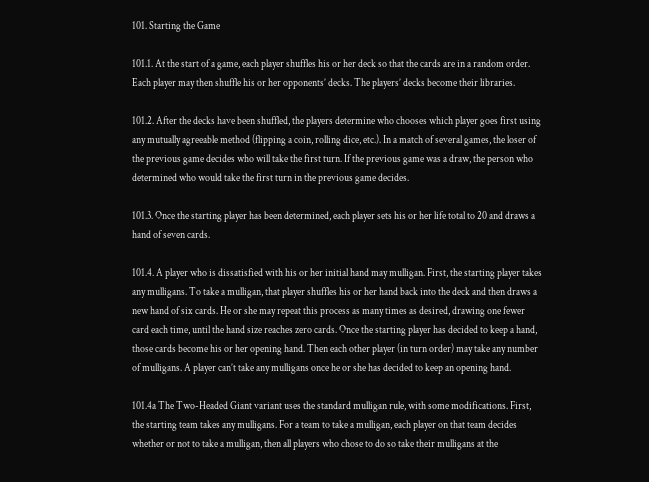101. Starting the Game

101.1. At the start of a game, each player shuffles his or her deck so that the cards are in a random order. Each player may then shuffle his or her opponents’ decks. The players’ decks become their libraries.

101.2. After the decks have been shuffled, the players determine who chooses which player goes first using any mutually agreeable method (flipping a coin, rolling dice, etc.). In a match of several games, the loser of the previous game decides who will take the first turn. If the previous game was a draw, the person who determined who would take the first turn in the previous game decides.

101.3. Once the starting player has been determined, each player sets his or her life total to 20 and draws a hand of seven cards.

101.4. A player who is dissatisfied with his or her initial hand may mulligan. First, the starting player takes any mulligans. To take a mulligan, that player shuffles his or her hand back into the deck and then draws a new hand of six cards. He or she may repeat this process as many times as desired, drawing one fewer card each time, until the hand size reaches zero cards. Once the starting player has decided to keep a hand, those cards become his or her opening hand. Then each other player (in turn order) may take any number of mulligans. A player can’t take any mulligans once he or she has decided to keep an opening hand.

101.4a The Two-Headed Giant variant uses the standard mulligan rule, with some modifications. First, the starting team takes any mulligans. For a team to take a mulligan, each player on that team decides whether or not to take a mulligan, then all players who chose to do so take their mulligans at the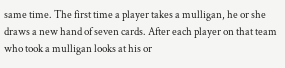same time. The first time a player takes a mulligan, he or she draws a new hand of seven cards. After each player on that team who took a mulligan looks at his or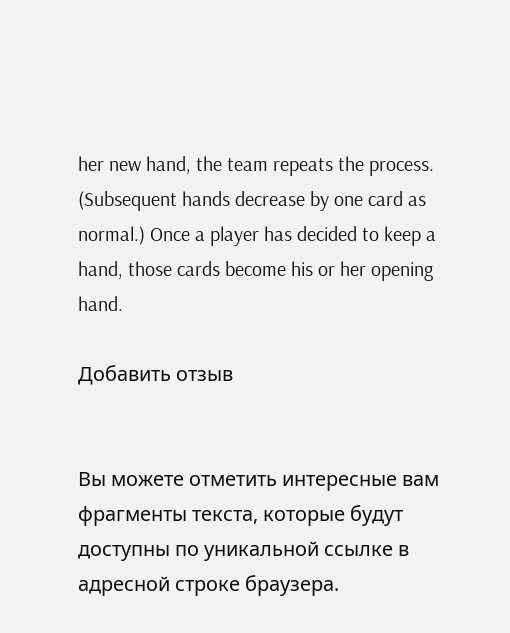her new hand, the team repeats the process. (Subsequent hands decrease by one card as normal.) Once a player has decided to keep a hand, those cards become his or her opening hand.

Добавить отзыв


Вы можете отметить интересные вам фрагменты текста, которые будут доступны по уникальной ссылке в адресной строке браузера.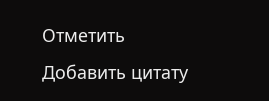Отметить Добавить цитату